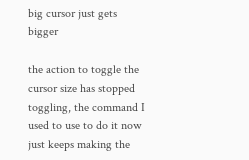big cursor just gets bigger

the action to toggle the cursor size has stopped toggling, the command I used to use to do it now just keeps making the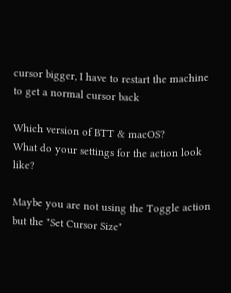cursor bigger, I have to restart the machine to get a normal cursor back

Which version of BTT & macOS?
What do your settings for the action look like?

Maybe you are not using the Toggle action but the "Set Cursor Size"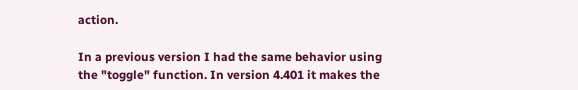action.

In a previous version I had the same behavior using the "toggle" function. In version 4.401 it makes the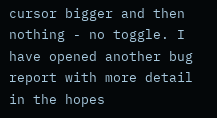cursor bigger and then nothing - no toggle. I have opened another bug report with more detail in the hopes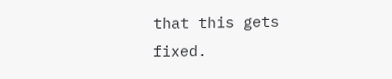that this gets fixed.